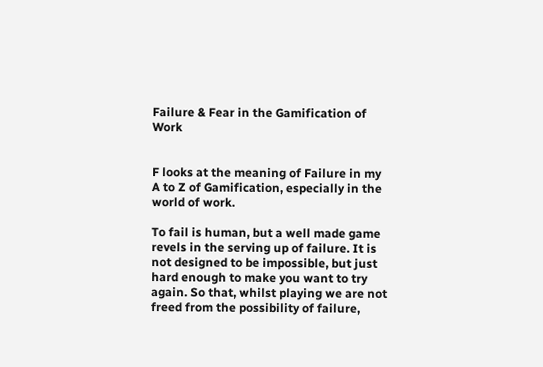Failure & Fear in the Gamification of Work


F looks at the meaning of Failure in my A to Z of Gamification, especially in the world of work.

To fail is human, but a well made game revels in the serving up of failure. It is not designed to be impossible, but just hard enough to make you want to try again. So that, whilst playing we are not freed from the possibility of failure,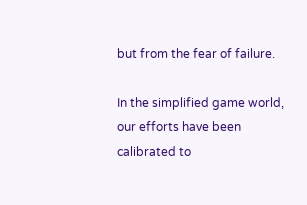but from the fear of failure.

In the simplified game world, our efforts have been calibrated to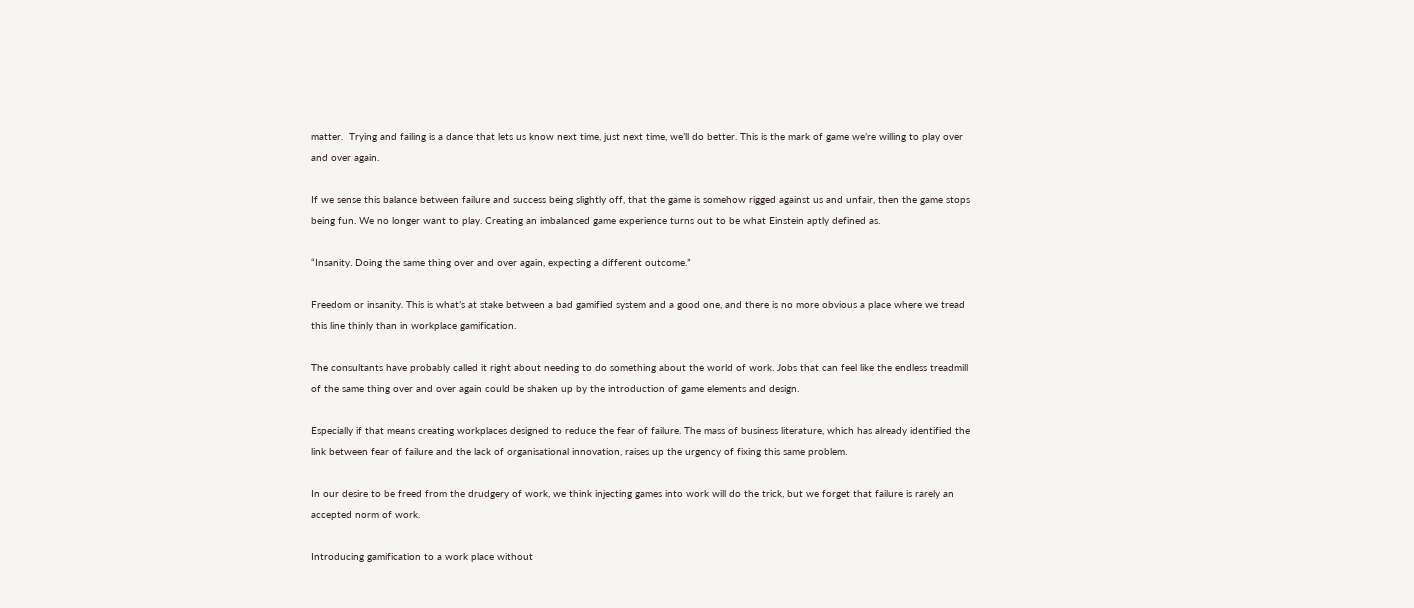matter.  Trying and failing is a dance that lets us know next time, just next time, we’ll do better. This is the mark of game we’re willing to play over and over again.

If we sense this balance between failure and success being slightly off, that the game is somehow rigged against us and unfair, then the game stops being fun. We no longer want to play. Creating an imbalanced game experience turns out to be what Einstein aptly defined as.

“Insanity. Doing the same thing over and over again, expecting a different outcome.”

Freedom or insanity. This is what’s at stake between a bad gamified system and a good one, and there is no more obvious a place where we tread this line thinly than in workplace gamification.

The consultants have probably called it right about needing to do something about the world of work. Jobs that can feel like the endless treadmill of the same thing over and over again could be shaken up by the introduction of game elements and design.

Especially if that means creating workplaces designed to reduce the fear of failure. The mass of business literature, which has already identified the link between fear of failure and the lack of organisational innovation, raises up the urgency of fixing this same problem.

In our desire to be freed from the drudgery of work, we think injecting games into work will do the trick, but we forget that failure is rarely an accepted norm of work.

Introducing gamification to a work place without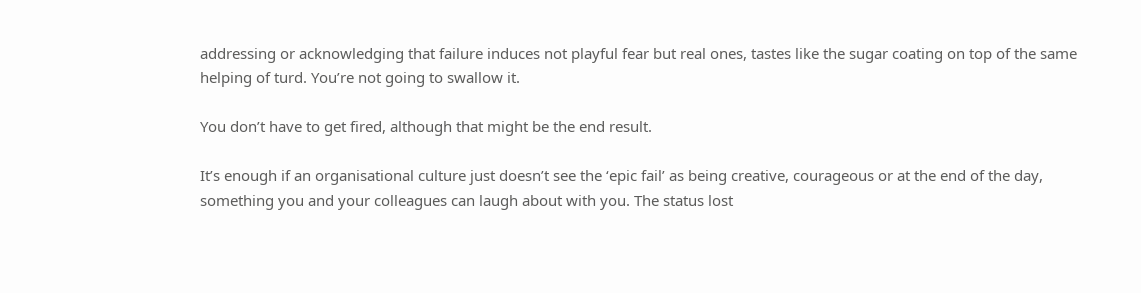addressing or acknowledging that failure induces not playful fear but real ones, tastes like the sugar coating on top of the same helping of turd. You’re not going to swallow it.

You don’t have to get fired, although that might be the end result.

It’s enough if an organisational culture just doesn’t see the ‘epic fail’ as being creative, courageous or at the end of the day, something you and your colleagues can laugh about with you. The status lost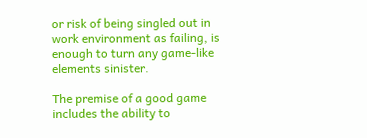or risk of being singled out in work environment as failing, is enough to turn any game-like elements sinister.

The premise of a good game includes the ability to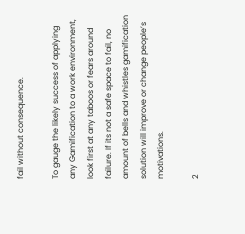fail without consequence.

To gauge the likely success of applying any Gamification to a work environment, look first at any taboos or fears around failure. If its not a safe space to fail, no amount of bells and whistles gamification solution will improve or change people’s motivations.

2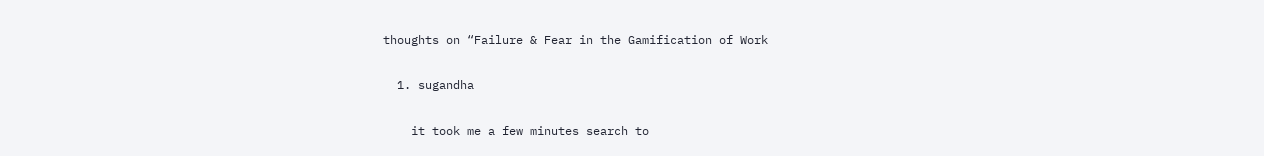thoughts on “Failure & Fear in the Gamification of Work

  1. sugandha

    it took me a few minutes search to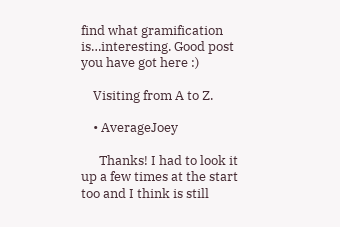find what gramification is…interesting. Good post you have got here :)

    Visiting from A to Z.

    • AverageJoey

      Thanks! I had to look it up a few times at the start too and I think is still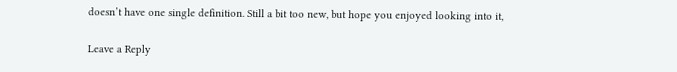doesn’t have one single definition. Still a bit too new, but hope you enjoyed looking into it,

Leave a Reply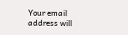Your email address will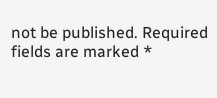not be published. Required fields are marked *